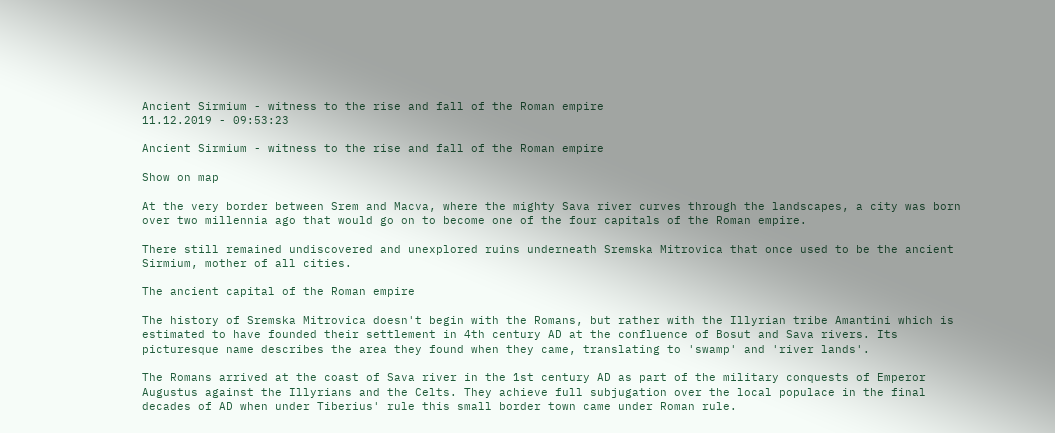Ancient Sirmium - witness to the rise and fall of the Roman empire
11.12.2019 - 09:53:23

Ancient Sirmium - witness to the rise and fall of the Roman empire

Show on map

At the very border between Srem and Macva, where the mighty Sava river curves through the landscapes, a city was born over two millennia ago that would go on to become one of the four capitals of the Roman empire.

There still remained undiscovered and unexplored ruins underneath Sremska Mitrovica that once used to be the ancient Sirmium, mother of all cities.

The ancient capital of the Roman empire

The history of Sremska Mitrovica doesn't begin with the Romans, but rather with the Illyrian tribe Amantini which is estimated to have founded their settlement in 4th century AD at the confluence of Bosut and Sava rivers. Its picturesque name describes the area they found when they came, translating to 'swamp' and 'river lands'.

The Romans arrived at the coast of Sava river in the 1st century AD as part of the military conquests of Emperor Augustus against the Illyrians and the Celts. They achieve full subjugation over the local populace in the final decades of AD when under Tiberius' rule this small border town came under Roman rule.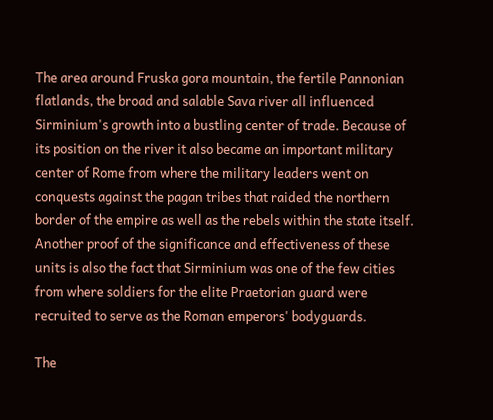The area around Fruska gora mountain, the fertile Pannonian flatlands, the broad and salable Sava river all influenced Sirminium's growth into a bustling center of trade. Because of its position on the river it also became an important military center of Rome from where the military leaders went on conquests against the pagan tribes that raided the northern border of the empire as well as the rebels within the state itself. Another proof of the significance and effectiveness of these units is also the fact that Sirminium was one of the few cities from where soldiers for the elite Praetorian guard were recruited to serve as the Roman emperors' bodyguards.

The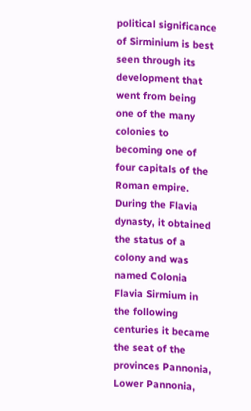political significance of Sirminium is best seen through its development that went from being one of the many colonies to becoming one of four capitals of the Roman empire. During the Flavia dynasty, it obtained the status of a colony and was named Colonia Flavia Sirmium in the following centuries it became the seat of the provinces Pannonia, Lower Pannonia,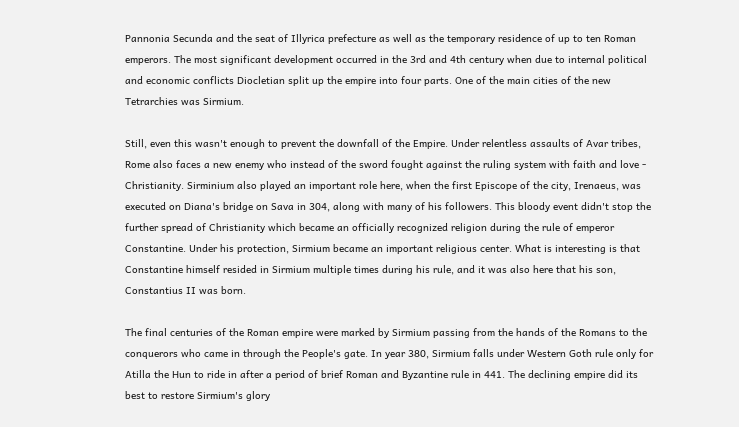Pannonia Secunda and the seat of Illyrica prefecture as well as the temporary residence of up to ten Roman emperors. The most significant development occurred in the 3rd and 4th century when due to internal political and economic conflicts Diocletian split up the empire into four parts. One of the main cities of the new Tetrarchies was Sirmium.

Still, even this wasn't enough to prevent the downfall of the Empire. Under relentless assaults of Avar tribes, Rome also faces a new enemy who instead of the sword fought against the ruling system with faith and love - Christianity. Sirminium also played an important role here, when the first Episcope of the city, Irenaeus, was executed on Diana's bridge on Sava in 304, along with many of his followers. This bloody event didn't stop the further spread of Christianity which became an officially recognized religion during the rule of emperor Constantine. Under his protection, Sirmium became an important religious center. What is interesting is that Constantine himself resided in Sirmium multiple times during his rule, and it was also here that his son, Constantius II was born.

The final centuries of the Roman empire were marked by Sirmium passing from the hands of the Romans to the conquerors who came in through the People's gate. In year 380, Sirmium falls under Western Goth rule only for Atilla the Hun to ride in after a period of brief Roman and Byzantine rule in 441. The declining empire did its best to restore Sirmium's glory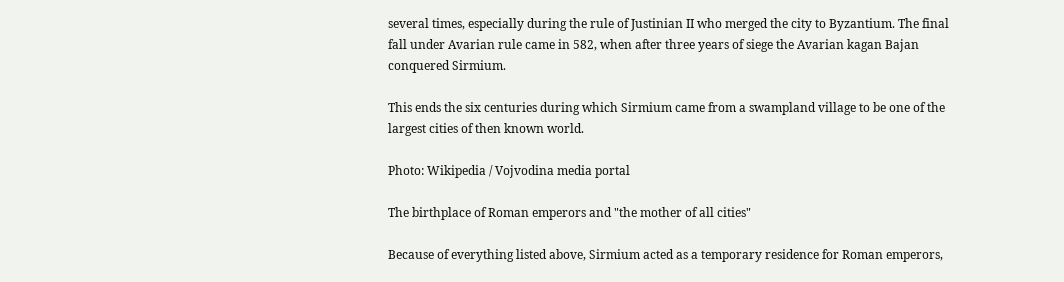several times, especially during the rule of Justinian II who merged the city to Byzantium. The final fall under Avarian rule came in 582, when after three years of siege the Avarian kagan Bajan conquered Sirmium.

This ends the six centuries during which Sirmium came from a swampland village to be one of the largest cities of then known world.

Photo: Wikipedia / Vojvodina media portal

The birthplace of Roman emperors and "the mother of all cities"

Because of everything listed above, Sirmium acted as a temporary residence for Roman emperors,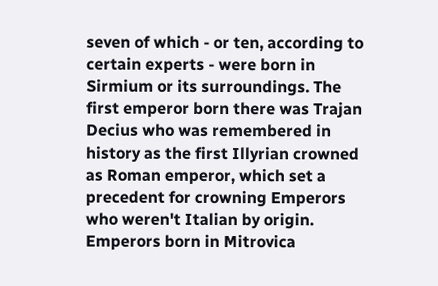seven of which - or ten, according to certain experts - were born in Sirmium or its surroundings. The first emperor born there was Trajan Decius who was remembered in history as the first Illyrian crowned as Roman emperor, which set a precedent for crowning Emperors who weren't Italian by origin. Emperors born in Mitrovica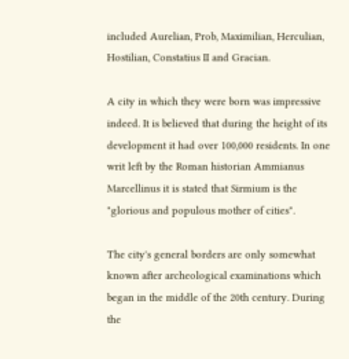included Aurelian, Prob, Maximilian, Herculian, Hostilian, Constatius II and Gracian.

A city in which they were born was impressive indeed. It is believed that during the height of its development it had over 100,000 residents. In one writ left by the Roman historian Ammianus Marcellinus it is stated that Sirmium is the "glorious and populous mother of cities".

The city's general borders are only somewhat known after archeological examinations which began in the middle of the 20th century. During the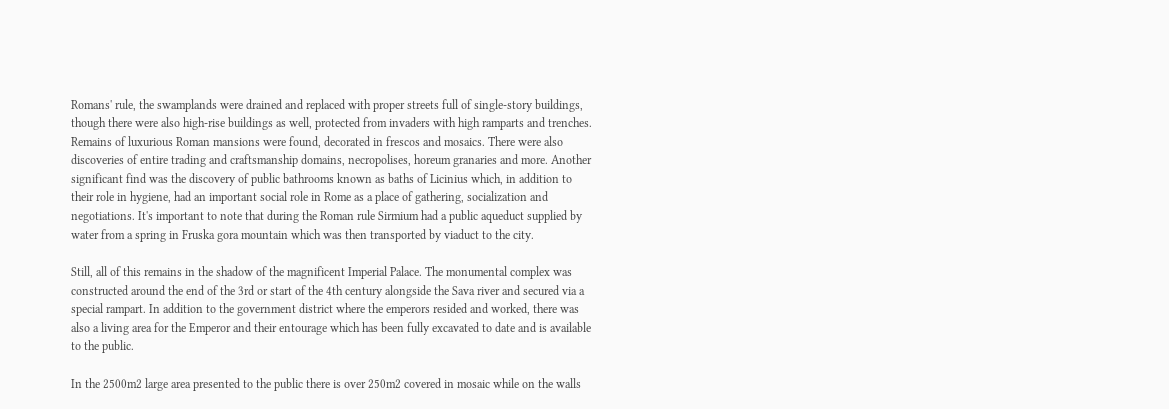Romans' rule, the swamplands were drained and replaced with proper streets full of single-story buildings, though there were also high-rise buildings as well, protected from invaders with high ramparts and trenches. Remains of luxurious Roman mansions were found, decorated in frescos and mosaics. There were also discoveries of entire trading and craftsmanship domains, necropolises, horeum granaries and more. Another significant find was the discovery of public bathrooms known as baths of Licinius which, in addition to their role in hygiene, had an important social role in Rome as a place of gathering, socialization and negotiations. It's important to note that during the Roman rule Sirmium had a public aqueduct supplied by water from a spring in Fruska gora mountain which was then transported by viaduct to the city.

Still, all of this remains in the shadow of the magnificent Imperial Palace. The monumental complex was constructed around the end of the 3rd or start of the 4th century alongside the Sava river and secured via a special rampart. In addition to the government district where the emperors resided and worked, there was also a living area for the Emperor and their entourage which has been fully excavated to date and is available to the public.

In the 2500m2 large area presented to the public there is over 250m2 covered in mosaic while on the walls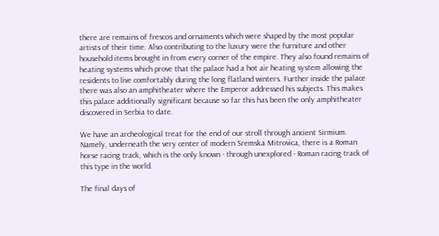there are remains of frescos and ornaments which were shaped by the most popular artists of their time. Also contributing to the luxury were the furniture and other household items brought in from every corner of the empire. They also found remains of heating systems which prove that the palace had a hot air heating system allowing the residents to live comfortably during the long flatland winters. Further inside the palace there was also an amphitheater where the Emperor addressed his subjects. This makes this palace additionally significant because so far this has been the only amphitheater discovered in Serbia to date.

We have an archeological treat for the end of our stroll through ancient Sirmium. Namely, underneath the very center of modern Sremska Mitrovica, there is a Roman horse racing track, which is the only known - through unexplored - Roman racing track of this type in the world.

The final days of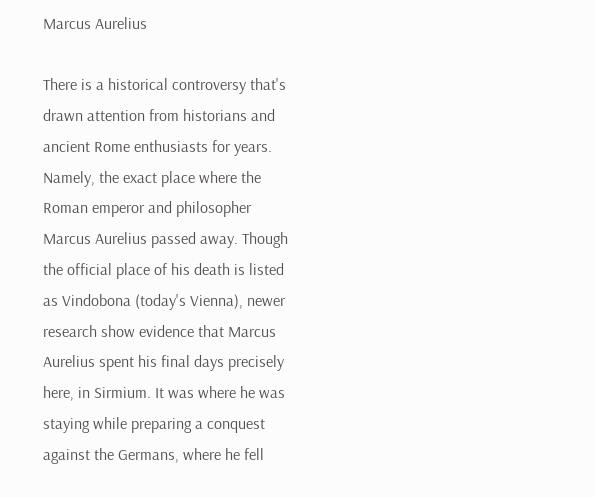Marcus Aurelius

There is a historical controversy that's drawn attention from historians and ancient Rome enthusiasts for years. Namely, the exact place where the Roman emperor and philosopher Marcus Aurelius passed away. Though the official place of his death is listed as Vindobona (today's Vienna), newer research show evidence that Marcus Aurelius spent his final days precisely here, in Sirmium. It was where he was staying while preparing a conquest against the Germans, where he fell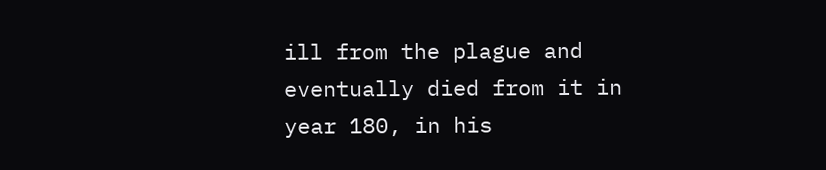ill from the plague and eventually died from it in year 180, in his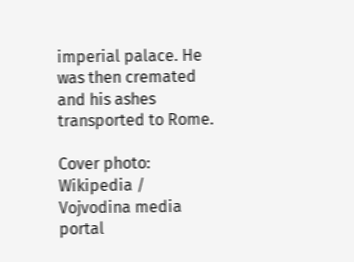imperial palace. He was then cremated and his ashes transported to Rome.

Cover photo: Wikipedia / Vojvodina media portal